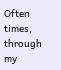Often times, through my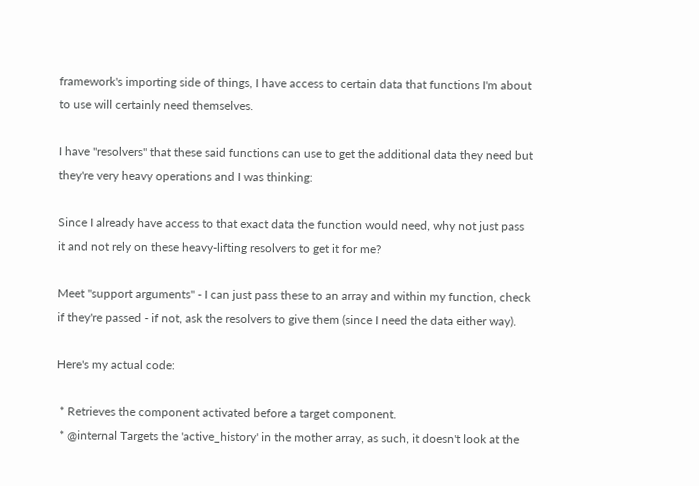framework's importing side of things, I have access to certain data that functions I'm about to use will certainly need themselves.

I have "resolvers" that these said functions can use to get the additional data they need but they're very heavy operations and I was thinking:

Since I already have access to that exact data the function would need, why not just pass it and not rely on these heavy-lifting resolvers to get it for me?

Meet "support arguments" - I can just pass these to an array and within my function, check if they're passed - if not, ask the resolvers to give them (since I need the data either way).

Here's my actual code:

 * Retrieves the component activated before a target component.
 * @internal Targets the 'active_history' in the mother array, as such, it doesn't look at the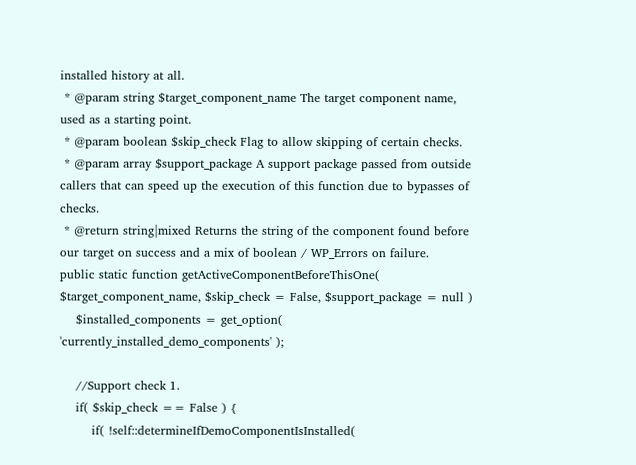installed history at all.
 * @param string $target_component_name The target component name, used as a starting point.
 * @param boolean $skip_check Flag to allow skipping of certain checks.
 * @param array $support_package A support package passed from outside callers that can speed up the execution of this function due to bypasses of checks.
 * @return string|mixed Returns the string of the component found before our target on success and a mix of boolean / WP_Errors on failure.
public static function getActiveComponentBeforeThisOne( $target_component_name, $skip_check = False, $support_package = null )
    $installed_components = get_option( 'currently_installed_demo_components' );

    //Support check 1.
    if( $skip_check == False ) {
        if( !self::determineIfDemoComponentIsInstalled(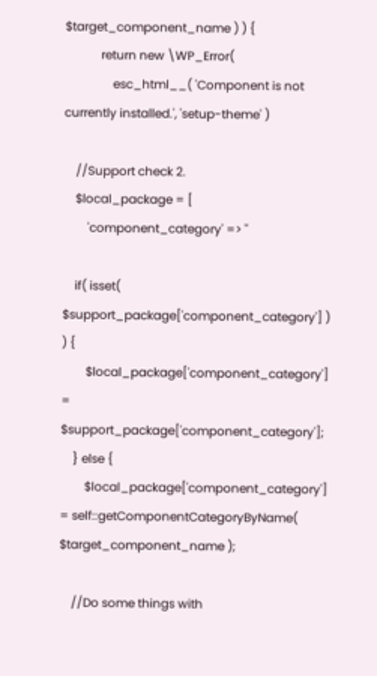$target_component_name ) ) {
            return new \WP_Error(
                esc_html__( 'Component is not currently installed.', 'setup-theme' )

    //Support check 2.
    $local_package = [
        'component_category' => ''

    if( isset( $support_package['component_category'] ) ) {
        $local_package['component_category'] = $support_package['component_category'];
    } else {
        $local_package['component_category'] = self::getComponentCategoryByName( $target_component_name );

    //Do some things with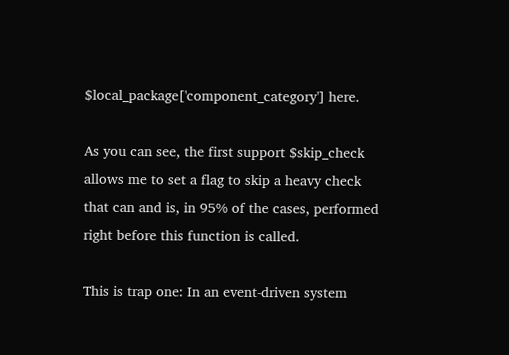$local_package['component_category'] here.

As you can see, the first support $skip_check allows me to set a flag to skip a heavy check that can and is, in 95% of the cases, performed right before this function is called.

This is trap one: In an event-driven system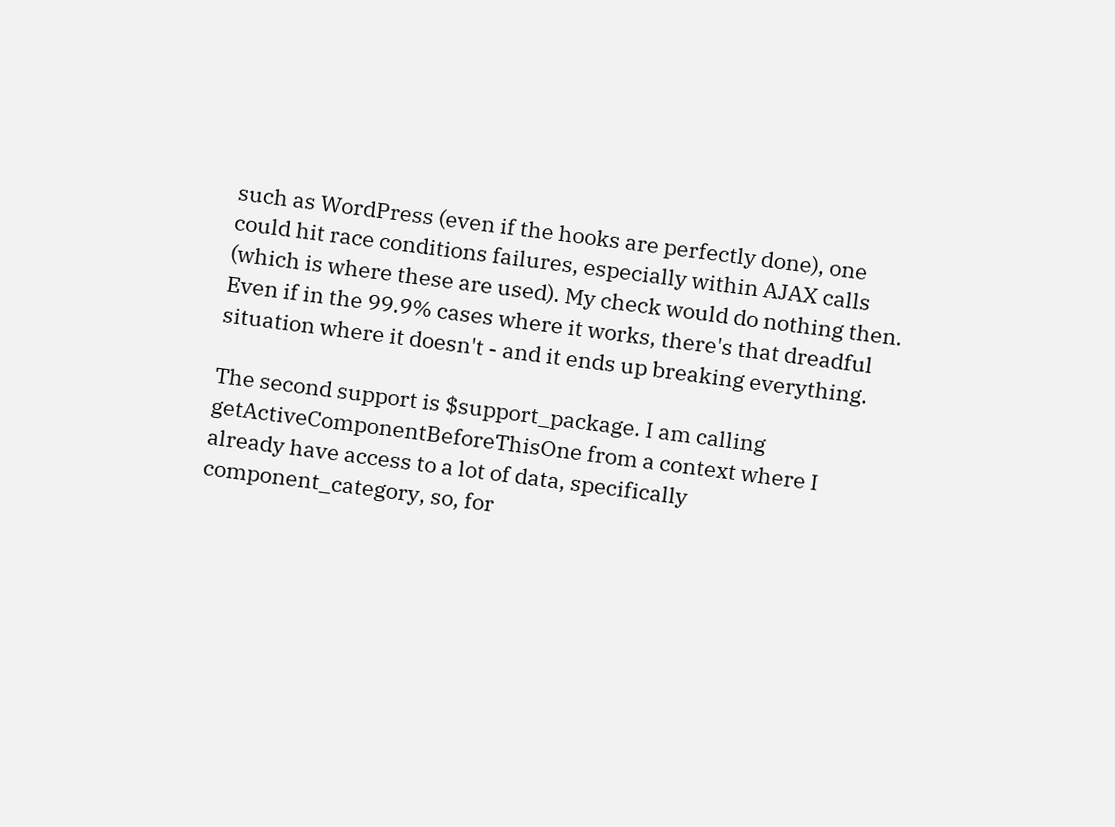such as WordPress (even if the hooks are perfectly done), one could hit race conditions failures, especially within AJAX calls (which is where these are used). My check would do nothing then. Even if in the 99.9% cases where it works, there's that dreadful situation where it doesn't - and it ends up breaking everything.

The second support is $support_package. I am calling getActiveComponentBeforeThisOne from a context where I already have access to a lot of data, specifically component_category, so, for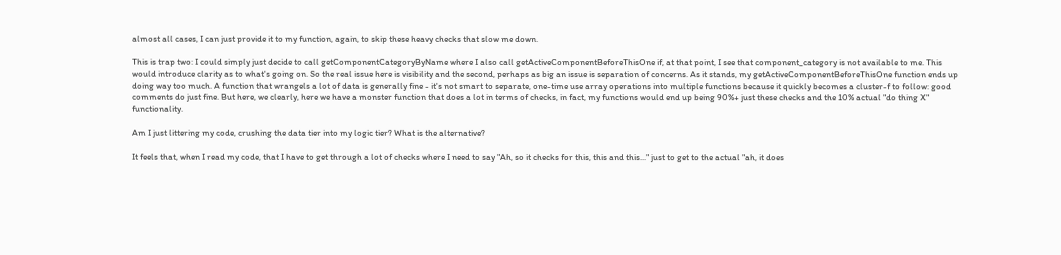almost all cases, I can just provide it to my function, again, to skip these heavy checks that slow me down.

This is trap two: I could simply just decide to call getComponentCategoryByName where I also call getActiveComponentBeforeThisOne if, at that point, I see that component_category is not available to me. This would introduce clarity as to what's going on. So the real issue here is visibility and the second, perhaps as big an issue is separation of concerns. As it stands, my getActiveComponentBeforeThisOne function ends up doing way too much. A function that wrangels a lot of data is generally fine - it's not smart to separate, one-time use array operations into multiple functions because it quickly becomes a cluster-f to follow: good comments do just fine. But here, we clearly, here we have a monster function that does a lot in terms of checks, in fact, my functions would end up being 90%+ just these checks and the 10% actual "do thing X" functionality.

Am I just littering my code, crushing the data tier into my logic tier? What is the alternative?

It feels that, when I read my code, that I have to get through a lot of checks where I need to say "Ah, so it checks for this, this and this..." just to get to the actual "ah, it does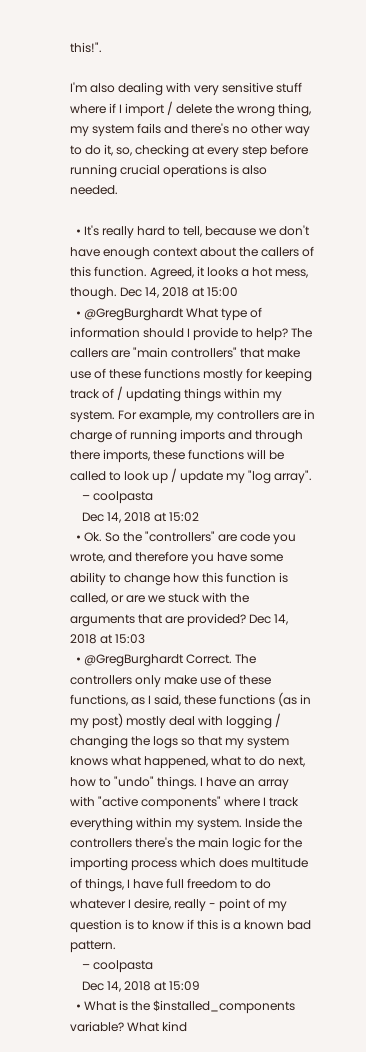this!".

I'm also dealing with very sensitive stuff where if I import / delete the wrong thing, my system fails and there's no other way to do it, so, checking at every step before running crucial operations is also needed.

  • It's really hard to tell, because we don't have enough context about the callers of this function. Agreed, it looks a hot mess, though. Dec 14, 2018 at 15:00
  • @GregBurghardt What type of information should I provide to help? The callers are "main controllers" that make use of these functions mostly for keeping track of / updating things within my system. For example, my controllers are in charge of running imports and through there imports, these functions will be called to look up / update my "log array".
    – coolpasta
    Dec 14, 2018 at 15:02
  • Ok. So the "controllers" are code you wrote, and therefore you have some ability to change how this function is called, or are we stuck with the arguments that are provided? Dec 14, 2018 at 15:03
  • @GregBurghardt Correct. The controllers only make use of these functions, as I said, these functions (as in my post) mostly deal with logging / changing the logs so that my system knows what happened, what to do next, how to "undo" things. I have an array with "active components" where I track everything within my system. Inside the controllers there's the main logic for the importing process which does multitude of things, I have full freedom to do whatever I desire, really - point of my question is to know if this is a known bad pattern.
    – coolpasta
    Dec 14, 2018 at 15:09
  • What is the $installed_components variable? What kind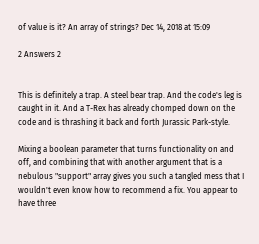of value is it? An array of strings? Dec 14, 2018 at 15:09

2 Answers 2


This is definitely a trap. A steel bear trap. And the code's leg is caught in it. And a T-Rex has already chomped down on the code and is thrashing it back and forth Jurassic Park-style.

Mixing a boolean parameter that turns functionality on and off, and combining that with another argument that is a nebulous "support" array gives you such a tangled mess that I wouldn't even know how to recommend a fix. You appear to have three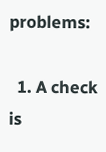problems:

  1. A check is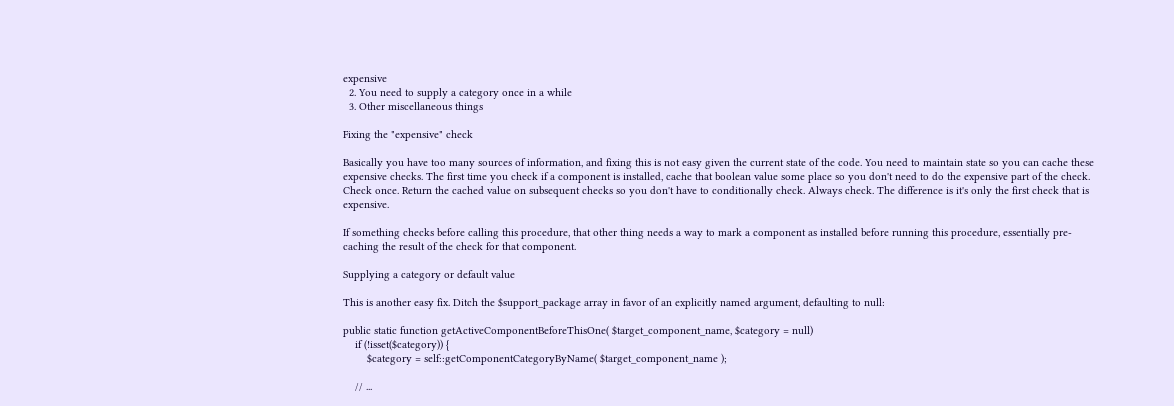expensive
  2. You need to supply a category once in a while
  3. Other miscellaneous things

Fixing the "expensive" check

Basically you have too many sources of information, and fixing this is not easy given the current state of the code. You need to maintain state so you can cache these expensive checks. The first time you check if a component is installed, cache that boolean value some place so you don't need to do the expensive part of the check. Check once. Return the cached value on subsequent checks so you don't have to conditionally check. Always check. The difference is it's only the first check that is expensive.

If something checks before calling this procedure, that other thing needs a way to mark a component as installed before running this procedure, essentially pre-caching the result of the check for that component.

Supplying a category or default value

This is another easy fix. Ditch the $support_package array in favor of an explicitly named argument, defaulting to null:

public static function getActiveComponentBeforeThisOne( $target_component_name, $category = null)
    if (!isset($category)) {
        $category = self::getComponentCategoryByName( $target_component_name );

    // ...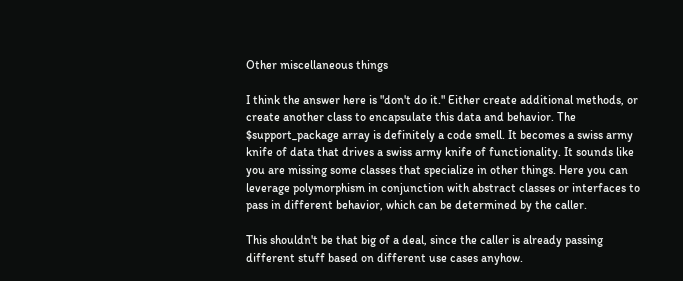Other miscellaneous things

I think the answer here is "don't do it." Either create additional methods, or create another class to encapsulate this data and behavior. The $support_package array is definitely a code smell. It becomes a swiss army knife of data that drives a swiss army knife of functionality. It sounds like you are missing some classes that specialize in other things. Here you can leverage polymorphism in conjunction with abstract classes or interfaces to pass in different behavior, which can be determined by the caller.

This shouldn't be that big of a deal, since the caller is already passing different stuff based on different use cases anyhow.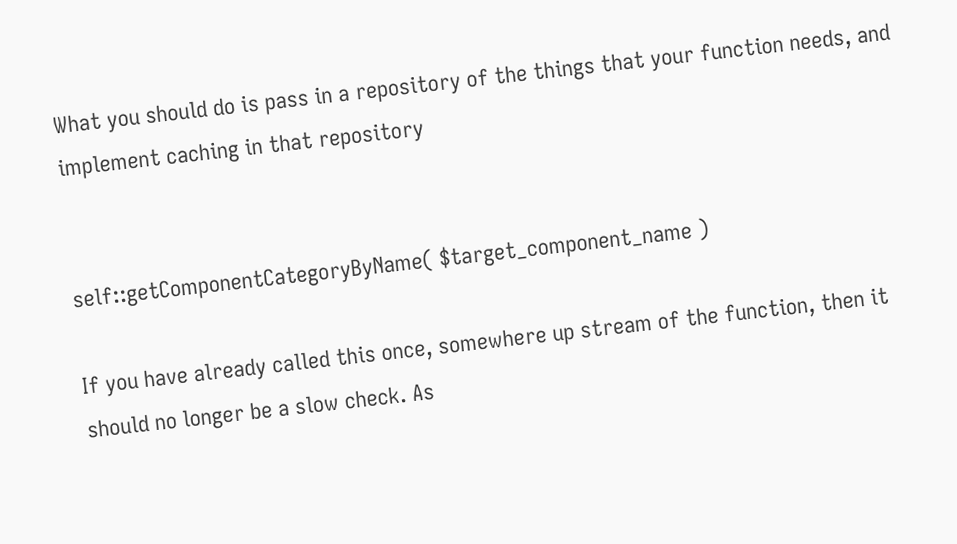What you should do is pass in a repository of the things that your function needs, and implement caching in that repository


self::getComponentCategoryByName( $target_component_name )

If you have already called this once, somewhere up stream of the function, then it should no longer be a slow check. As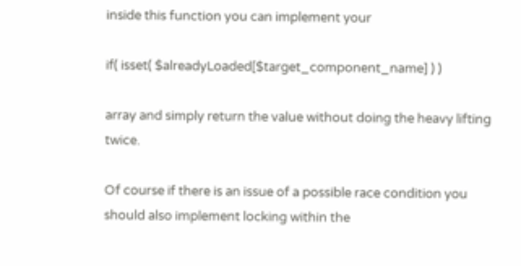inside this function you can implement your

if( isset( $alreadyLoaded[$target_component_name] ) )

array and simply return the value without doing the heavy lifting twice.

Of course if there is an issue of a possible race condition you should also implement locking within the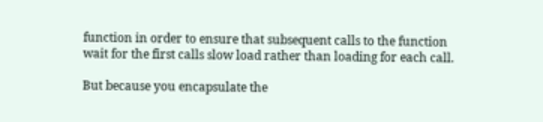function in order to ensure that subsequent calls to the function wait for the first calls slow load rather than loading for each call.

But because you encapsulate the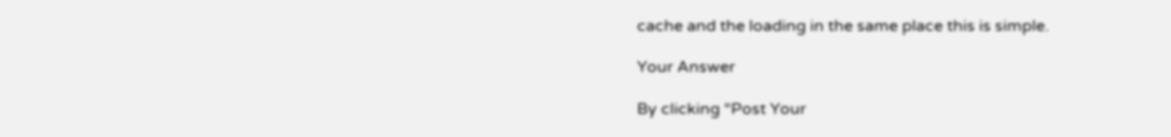cache and the loading in the same place this is simple.

Your Answer

By clicking “Post Your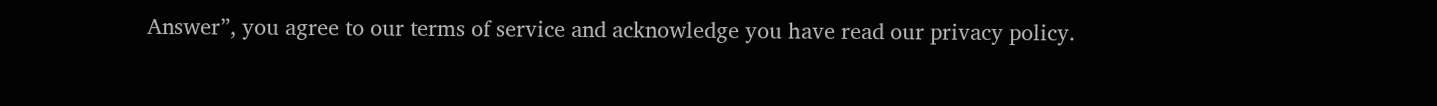Answer”, you agree to our terms of service and acknowledge you have read our privacy policy.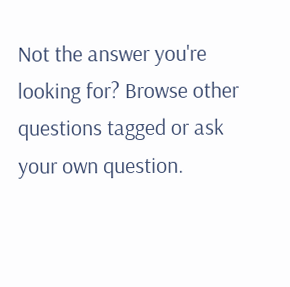Not the answer you're looking for? Browse other questions tagged or ask your own question.